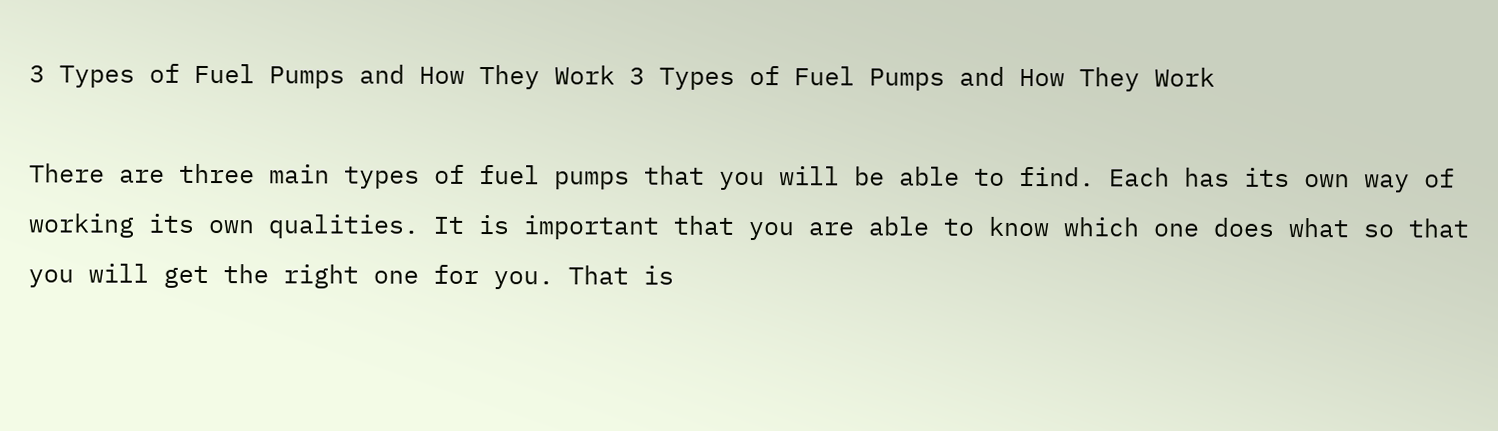3 Types of Fuel Pumps and How They Work 3 Types of Fuel Pumps and How They Work

There are three main types of fuel pumps that you will be able to find. Each has its own way of working its own qualities. It is important that you are able to know which one does what so that you will get the right one for you. That is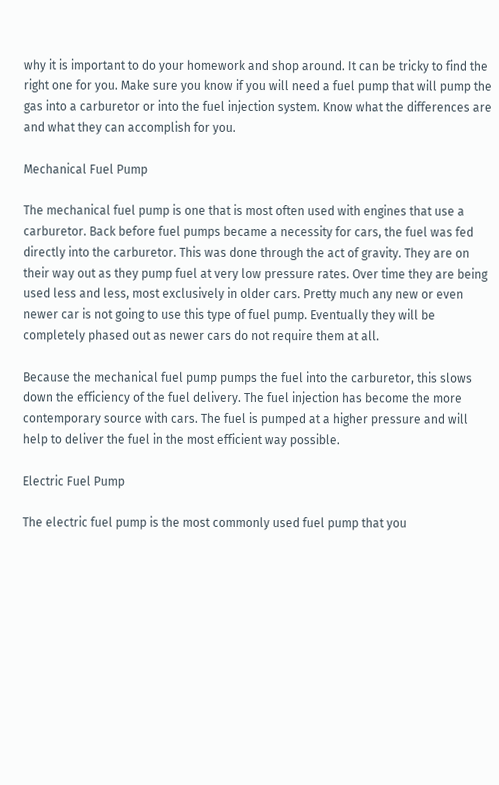why it is important to do your homework and shop around. It can be tricky to find the right one for you. Make sure you know if you will need a fuel pump that will pump the gas into a carburetor or into the fuel injection system. Know what the differences are and what they can accomplish for you.

Mechanical Fuel Pump

The mechanical fuel pump is one that is most often used with engines that use a carburetor. Back before fuel pumps became a necessity for cars, the fuel was fed directly into the carburetor. This was done through the act of gravity. They are on their way out as they pump fuel at very low pressure rates. Over time they are being used less and less, most exclusively in older cars. Pretty much any new or even newer car is not going to use this type of fuel pump. Eventually they will be completely phased out as newer cars do not require them at all.

Because the mechanical fuel pump pumps the fuel into the carburetor, this slows down the efficiency of the fuel delivery. The fuel injection has become the more contemporary source with cars. The fuel is pumped at a higher pressure and will help to deliver the fuel in the most efficient way possible.

Electric Fuel Pump

The electric fuel pump is the most commonly used fuel pump that you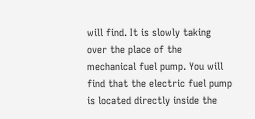will find. It is slowly taking over the place of the mechanical fuel pump. You will find that the electric fuel pump is located directly inside the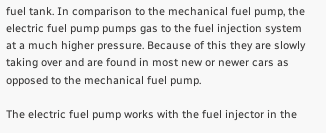fuel tank. In comparison to the mechanical fuel pump, the electric fuel pump pumps gas to the fuel injection system at a much higher pressure. Because of this they are slowly taking over and are found in most new or newer cars as opposed to the mechanical fuel pump.

The electric fuel pump works with the fuel injector in the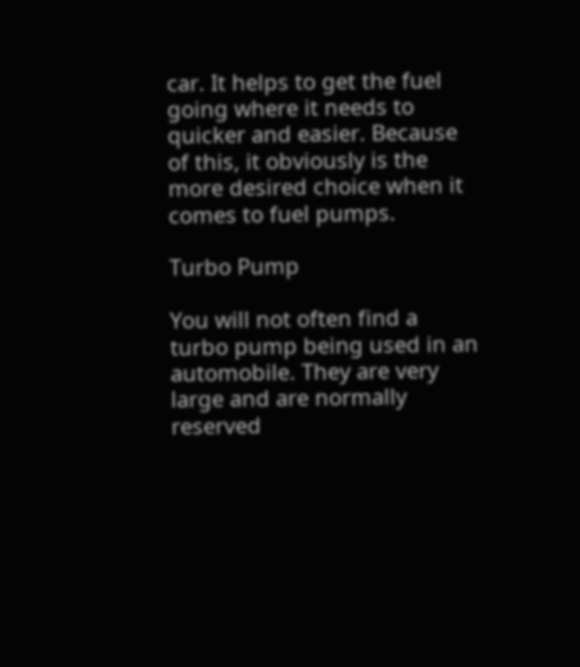car. It helps to get the fuel going where it needs to quicker and easier. Because of this, it obviously is the more desired choice when it comes to fuel pumps.

Turbo Pump

You will not often find a turbo pump being used in an automobile. They are very large and are normally reserved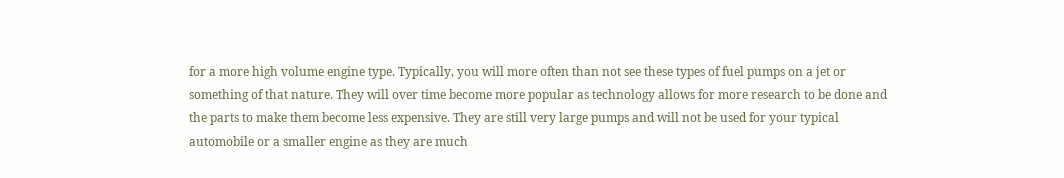for a more high volume engine type. Typically, you will more often than not see these types of fuel pumps on a jet or something of that nature. They will over time become more popular as technology allows for more research to be done and the parts to make them become less expensive. They are still very large pumps and will not be used for your typical automobile or a smaller engine as they are much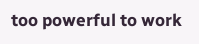too powerful to work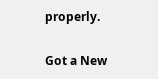properly.

Got a New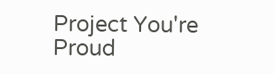Project You're Proud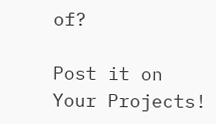of?

Post it on Your Projects!